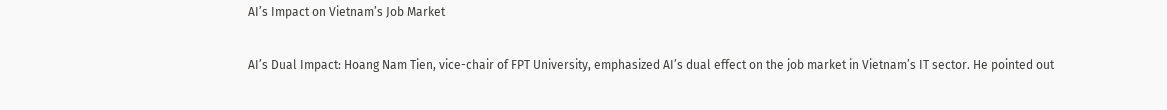AI’s Impact on Vietnam’s Job Market

AI’s Dual Impact: Hoang Nam Tien, vice-chair of FPT University, emphasized AI’s dual effect on the job market in Vietnam’s IT sector. He pointed out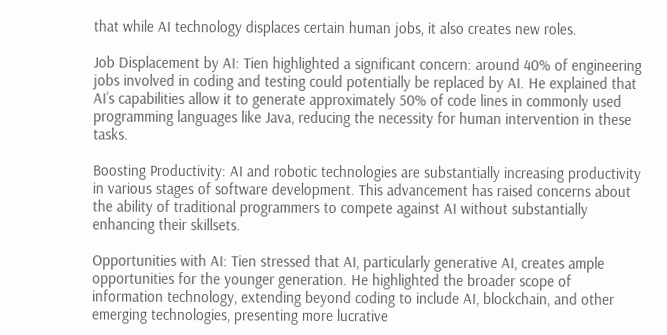that while AI technology displaces certain human jobs, it also creates new roles.

Job Displacement by AI: Tien highlighted a significant concern: around 40% of engineering jobs involved in coding and testing could potentially be replaced by AI. He explained that AI’s capabilities allow it to generate approximately 50% of code lines in commonly used programming languages like Java, reducing the necessity for human intervention in these tasks.

Boosting Productivity: AI and robotic technologies are substantially increasing productivity in various stages of software development. This advancement has raised concerns about the ability of traditional programmers to compete against AI without substantially enhancing their skillsets.

Opportunities with AI: Tien stressed that AI, particularly generative AI, creates ample opportunities for the younger generation. He highlighted the broader scope of information technology, extending beyond coding to include AI, blockchain, and other emerging technologies, presenting more lucrative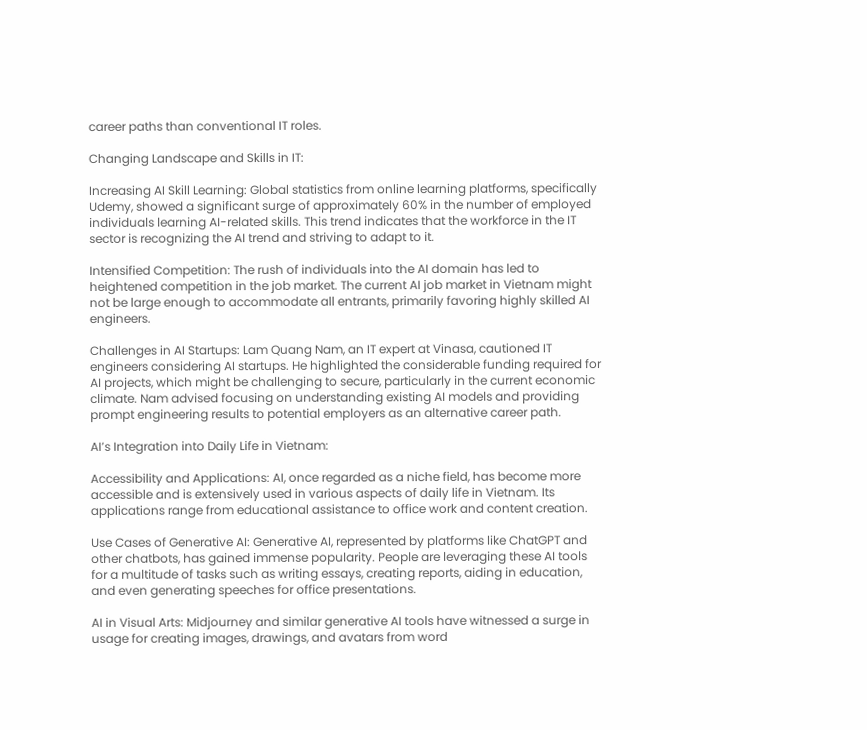career paths than conventional IT roles.

Changing Landscape and Skills in IT:

Increasing AI Skill Learning: Global statistics from online learning platforms, specifically Udemy, showed a significant surge of approximately 60% in the number of employed individuals learning AI-related skills. This trend indicates that the workforce in the IT sector is recognizing the AI trend and striving to adapt to it.

Intensified Competition: The rush of individuals into the AI domain has led to heightened competition in the job market. The current AI job market in Vietnam might not be large enough to accommodate all entrants, primarily favoring highly skilled AI engineers.

Challenges in AI Startups: Lam Quang Nam, an IT expert at Vinasa, cautioned IT engineers considering AI startups. He highlighted the considerable funding required for AI projects, which might be challenging to secure, particularly in the current economic climate. Nam advised focusing on understanding existing AI models and providing prompt engineering results to potential employers as an alternative career path.

AI’s Integration into Daily Life in Vietnam:

Accessibility and Applications: AI, once regarded as a niche field, has become more accessible and is extensively used in various aspects of daily life in Vietnam. Its applications range from educational assistance to office work and content creation.

Use Cases of Generative AI: Generative AI, represented by platforms like ChatGPT and other chatbots, has gained immense popularity. People are leveraging these AI tools for a multitude of tasks such as writing essays, creating reports, aiding in education, and even generating speeches for office presentations.

AI in Visual Arts: Midjourney and similar generative AI tools have witnessed a surge in usage for creating images, drawings, and avatars from word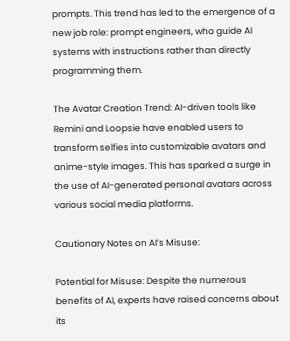prompts. This trend has led to the emergence of a new job role: prompt engineers, who guide AI systems with instructions rather than directly programming them.

The Avatar Creation Trend: AI-driven tools like Remini and Loopsie have enabled users to transform selfies into customizable avatars and anime-style images. This has sparked a surge in the use of AI-generated personal avatars across various social media platforms.

Cautionary Notes on AI’s Misuse:

Potential for Misuse: Despite the numerous benefits of AI, experts have raised concerns about its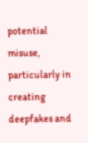potential misuse, particularly in creating deepfakes and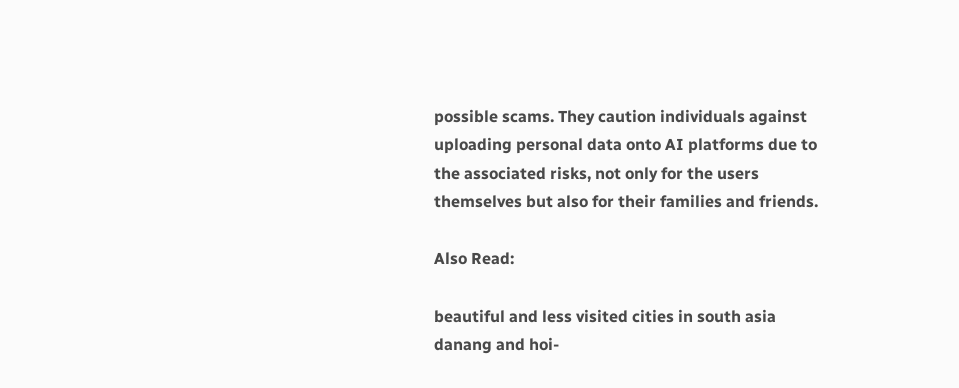possible scams. They caution individuals against uploading personal data onto AI platforms due to the associated risks, not only for the users themselves but also for their families and friends.

Also Read:

beautiful and less visited cities in south asia danang and hoi-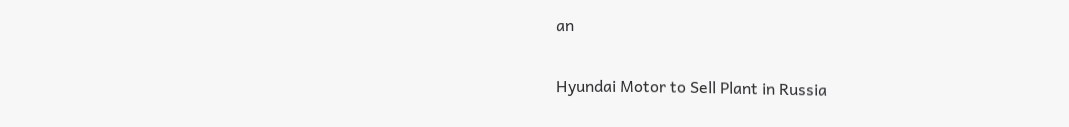an

Hyundai Motor to Sell Plant in Russia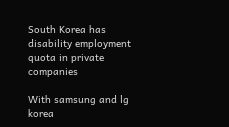South Korea has disability employment quota in private companies

With samsung and lg korea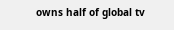owns half of global tv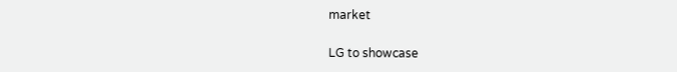market

LG to showcase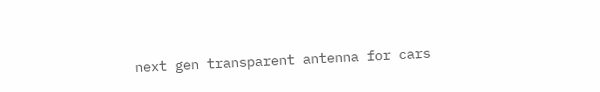next gen transparent antenna for cars